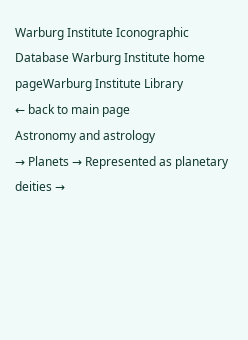Warburg Institute Iconographic Database Warburg Institute home pageWarburg Institute Library
← back to main page
Astronomy and astrology
→ Planets → Represented as planetary deities →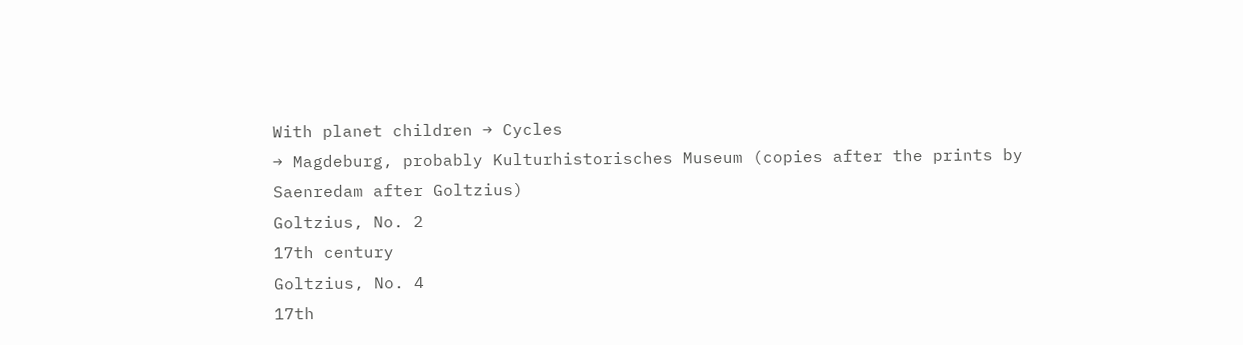With planet children → Cycles
→ Magdeburg, probably Kulturhistorisches Museum (copies after the prints by Saenredam after Goltzius)
Goltzius, No. 2
17th century
Goltzius, No. 4
17th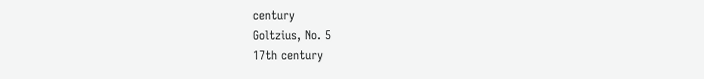century
Goltzius, No. 5
17th century